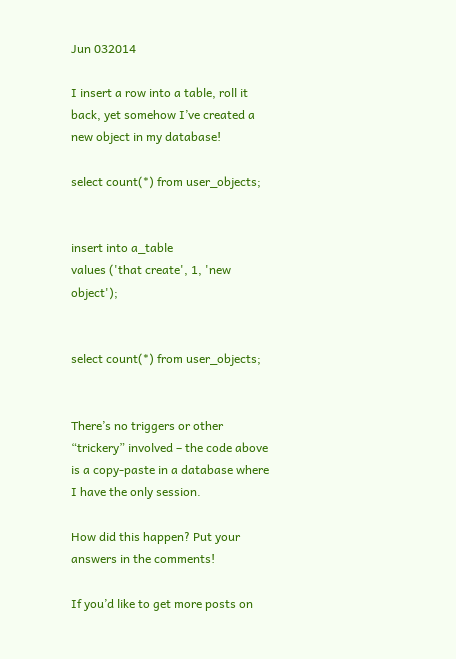Jun 032014

I insert a row into a table, roll it back, yet somehow I’ve created a new object in my database!

select count(*) from user_objects;


insert into a_table
values ('that create', 1, 'new object');


select count(*) from user_objects;


There’s no triggers or other “trickery” involved – the code above is a copy-paste in a database where I have the only session.

How did this happen? Put your answers in the comments!

If you’d like to get more posts on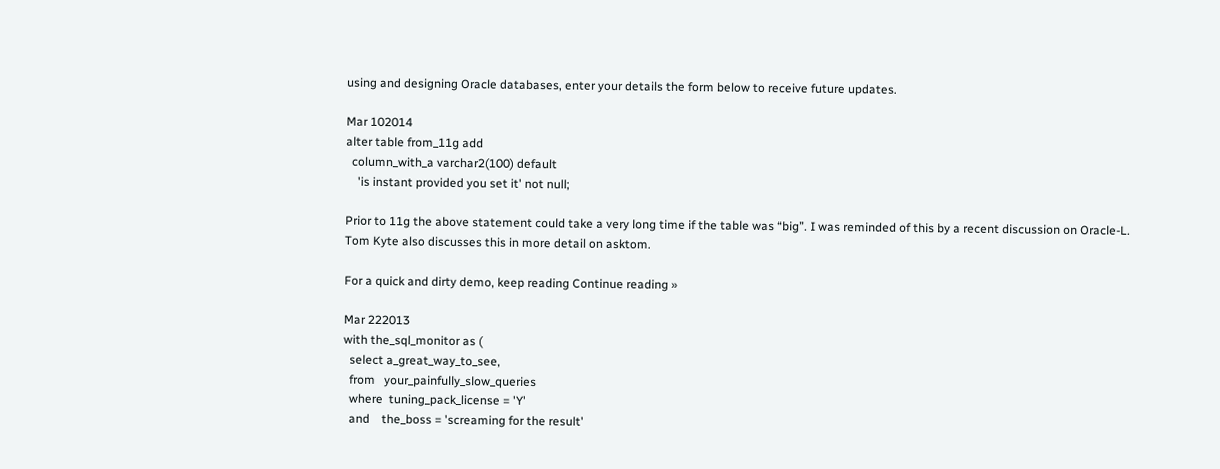using and designing Oracle databases, enter your details the form below to receive future updates.

Mar 102014
alter table from_11g add
  column_with_a varchar2(100) default
    'is instant provided you set it' not null;

Prior to 11g the above statement could take a very long time if the table was “big”. I was reminded of this by a recent discussion on Oracle-L. Tom Kyte also discusses this in more detail on asktom.

For a quick and dirty demo, keep reading Continue reading »

Mar 222013
with the_sql_monitor as (
  select a_great_way_to_see,
  from   your_painfully_slow_queries
  where  tuning_pack_license = 'Y'
  and    the_boss = 'screaming for the result'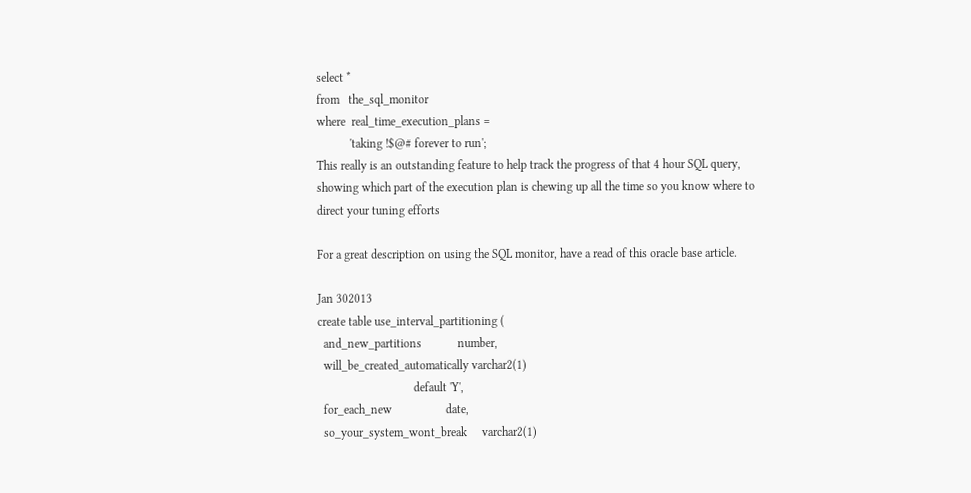select *
from   the_sql_monitor
where  real_time_execution_plans =
           'taking !$@# forever to run';
This really is an outstanding feature to help track the progress of that 4 hour SQL query,
showing which part of the execution plan is chewing up all the time so you know where to direct your tuning efforts

For a great description on using the SQL monitor, have a read of this oracle base article.

Jan 302013
create table use_interval_partitioning (
  and_new_partitions            number,
  will_be_created_automatically varchar2(1)
                                default 'Y',
  for_each_new                  date,
  so_your_system_wont_break     varchar2(1)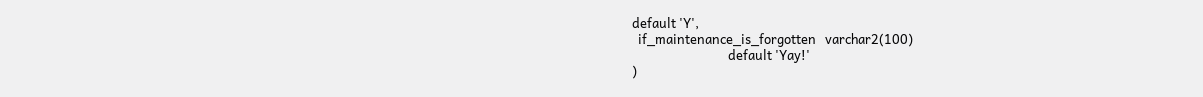default 'Y',
  if_maintenance_is_forgotten   varchar2(100)
                                default 'Yay!'
)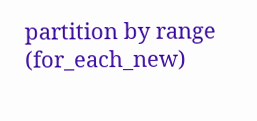partition by range (for_each_new)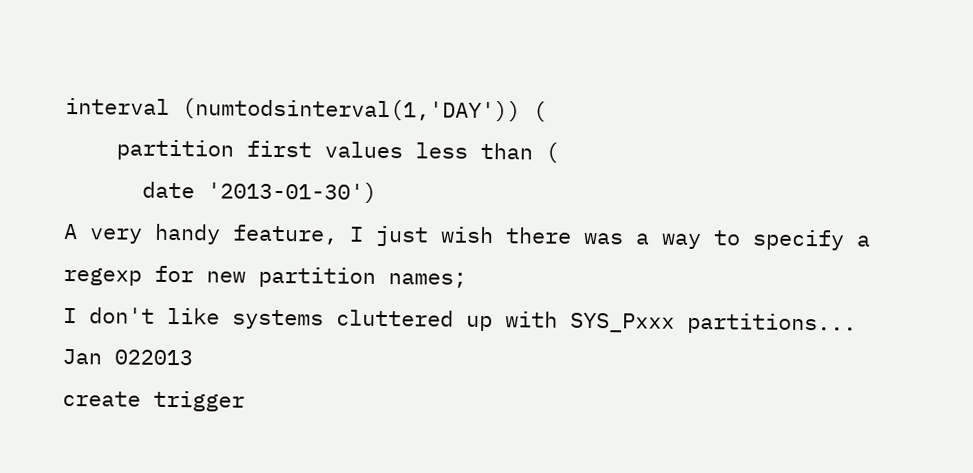interval (numtodsinterval(1,'DAY')) (
    partition first values less than (
      date '2013-01-30')
A very handy feature, I just wish there was a way to specify a regexp for new partition names;
I don't like systems cluttered up with SYS_Pxxx partitions...
Jan 022013
create trigger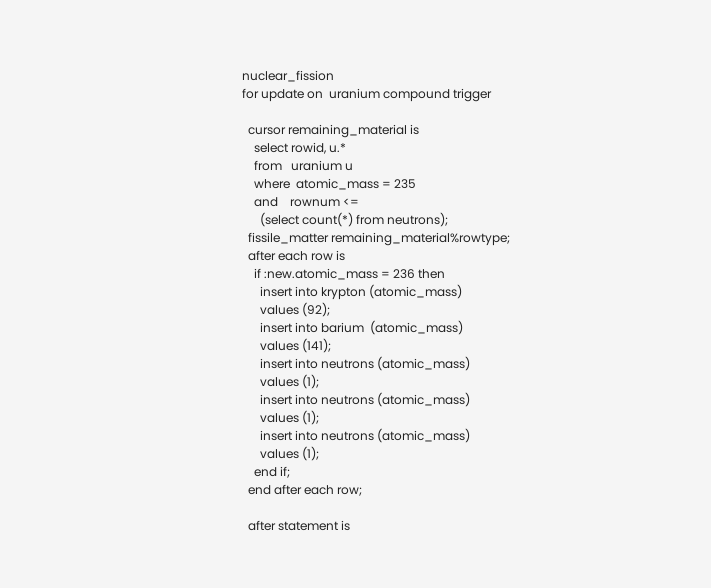nuclear_fission
for update on  uranium compound trigger

  cursor remaining_material is
    select rowid, u.*
    from   uranium u
    where  atomic_mass = 235
    and    rownum <=
      (select count(*) from neutrons);
  fissile_matter remaining_material%rowtype;
  after each row is
    if :new.atomic_mass = 236 then
      insert into krypton (atomic_mass)
      values (92);
      insert into barium  (atomic_mass)
      values (141);
      insert into neutrons (atomic_mass)
      values (1);
      insert into neutrons (atomic_mass)
      values (1);
      insert into neutrons (atomic_mass)
      values (1);
    end if;
  end after each row;

  after statement is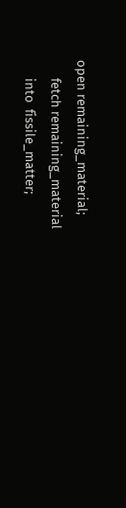open remaining_material;
      fetch remaining_material
      into  fissile_matter;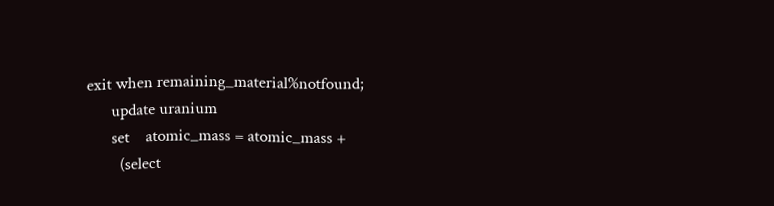exit when remaining_material%notfound;
      update uranium
      set    atomic_mass = atomic_mass +
        (select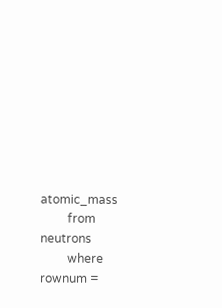atomic_mass
         from   neutrons
         where  rownum =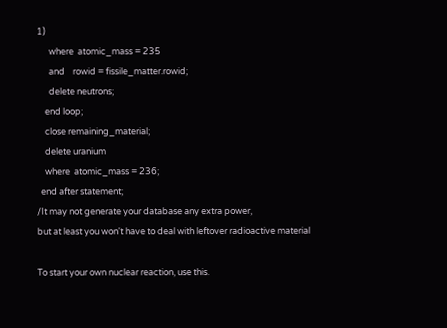1)
      where  atomic_mass = 235
      and    rowid = fissile_matter.rowid;
      delete neutrons;
    end loop;
    close remaining_material;
    delete uranium
    where  atomic_mass = 236;
  end after statement;
/It may not generate your database any extra power,
but at least you won't have to deal with leftover radioactive material

To start your own nuclear reaction, use this.